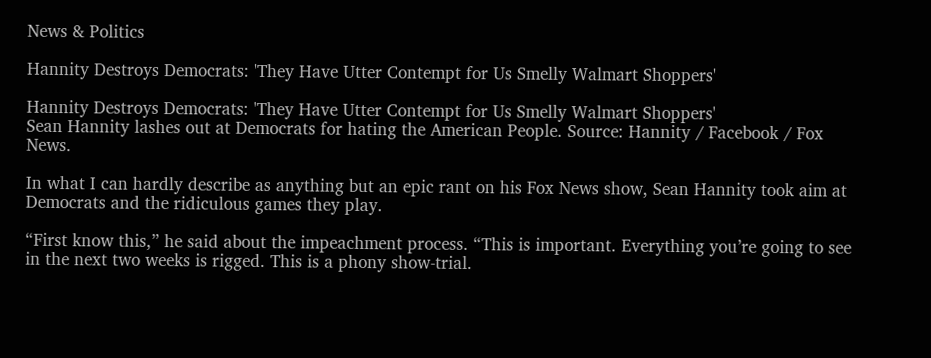News & Politics

Hannity Destroys Democrats: 'They Have Utter Contempt for Us Smelly Walmart Shoppers'

Hannity Destroys Democrats: 'They Have Utter Contempt for Us Smelly Walmart Shoppers'
Sean Hannity lashes out at Democrats for hating the American People. Source: Hannity / Facebook / Fox News.

In what I can hardly describe as anything but an epic rant on his Fox News show, Sean Hannity took aim at Democrats and the ridiculous games they play.

“First know this,” he said about the impeachment process. “This is important. Everything you’re going to see in the next two weeks is rigged. This is a phony show-trial.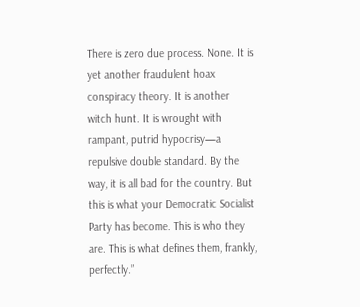There is zero due process. None. It is yet another fraudulent hoax conspiracy theory. It is another witch hunt. It is wrought with rampant, putrid hypocrisy—a repulsive double standard. By the way, it is all bad for the country. But this is what your Democratic Socialist Party has become. This is who they are. This is what defines them, frankly, perfectly.”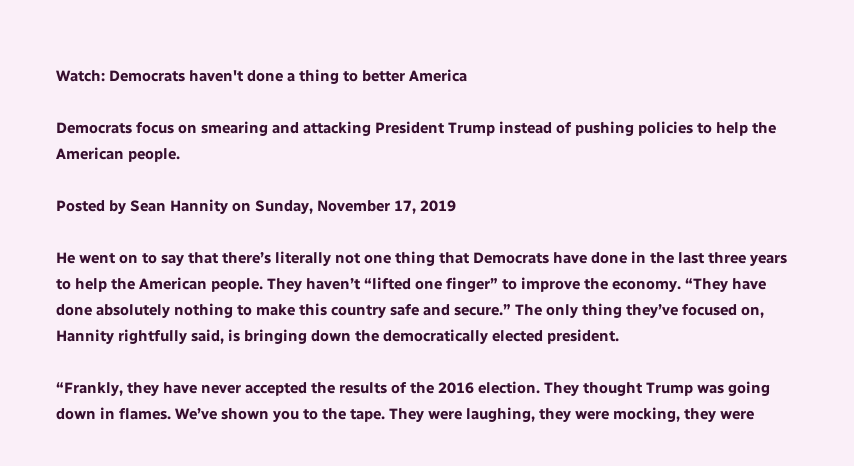Watch: Democrats haven't done a thing to better America

Democrats focus on smearing and attacking President Trump instead of pushing policies to help the American people.

Posted by Sean Hannity on Sunday, November 17, 2019

He went on to say that there’s literally not one thing that Democrats have done in the last three years to help the American people. They haven’t “lifted one finger” to improve the economy. “They have done absolutely nothing to make this country safe and secure.” The only thing they’ve focused on, Hannity rightfully said, is bringing down the democratically elected president.

“Frankly, they have never accepted the results of the 2016 election. They thought Trump was going down in flames. We’ve shown you to the tape. They were laughing, they were mocking, they were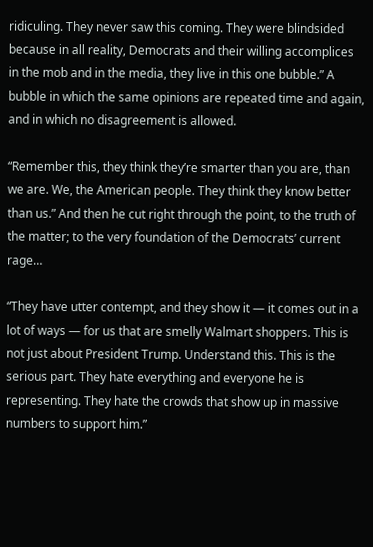ridiculing. They never saw this coming. They were blindsided because in all reality, Democrats and their willing accomplices in the mob and in the media, they live in this one bubble.” A bubble in which the same opinions are repeated time and again, and in which no disagreement is allowed.

“Remember this, they think they’re smarter than you are, than we are. We, the American people. They think they know better than us.” And then he cut right through the point, to the truth of the matter; to the very foundation of the Democrats’ current rage…

“They have utter contempt, and they show it — it comes out in a lot of ways — for us that are smelly Walmart shoppers. This is not just about President Trump. Understand this. This is the serious part. They hate everything and everyone he is representing. They hate the crowds that show up in massive numbers to support him.”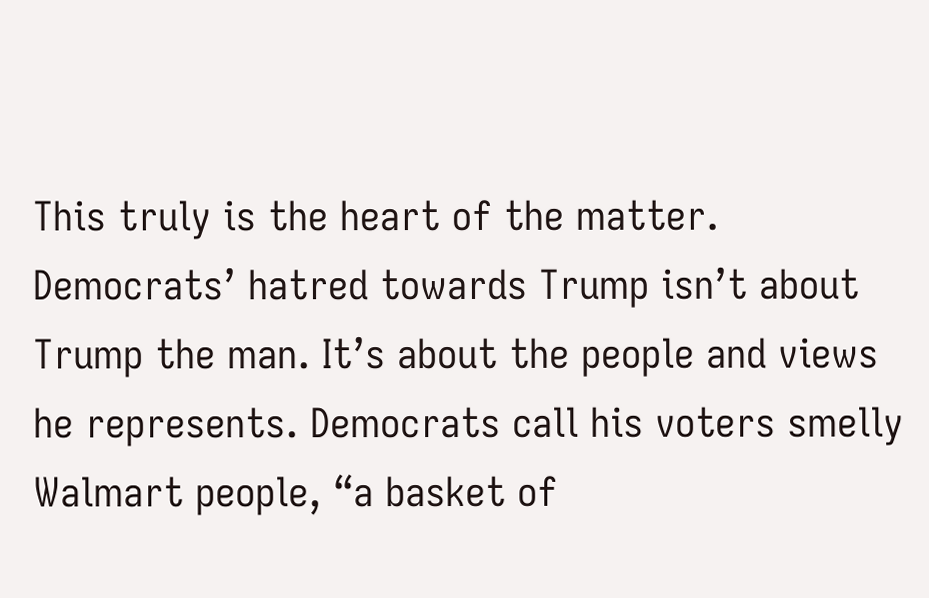This truly is the heart of the matter. Democrats’ hatred towards Trump isn’t about Trump the man. It’s about the people and views he represents. Democrats call his voters smelly Walmart people, “a basket of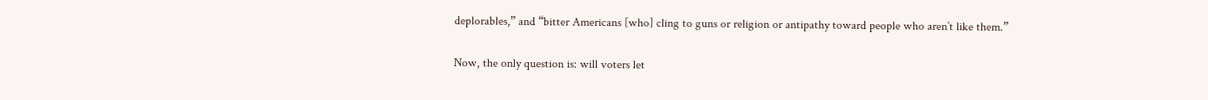deplorables,” and “bitter Americans [who] cling to guns or religion or antipathy toward people who aren’t like them.”

Now, the only question is: will voters let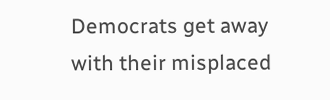Democrats get away with their misplaced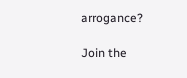arrogance?

Join the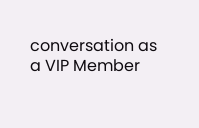conversation as a VIP Member